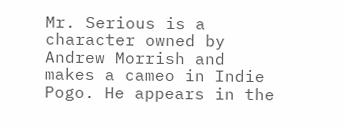Mr. Serious is a character owned by Andrew Morrish and makes a cameo in Indie Pogo. He appears in the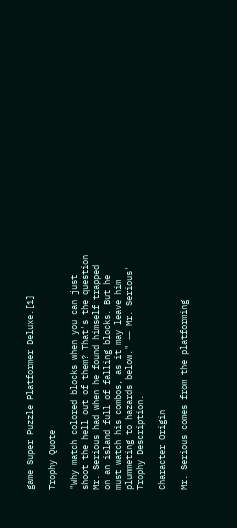game Super Puzzle Platformer Deluxe.[1]

Trophy Quote

"Why match colored blocks when you can just shoot the hell out of them? That's the question Mr. Serious had when he found himself trapped on an island full of falling blocks. But he must watch his combos, as it may leave him plummeting to hazards below." ― Mr. Serious' Trophy Description.

Character Origin

Mr. Serious comes from the platforming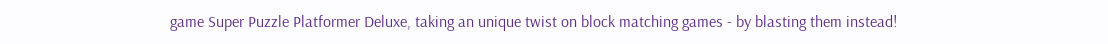game Super Puzzle Platformer Deluxe, taking an unique twist on block matching games - by blasting them instead!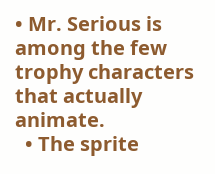• Mr. Serious is among the few trophy characters that actually animate.
  • The sprite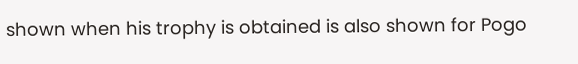shown when his trophy is obtained is also shown for Pogo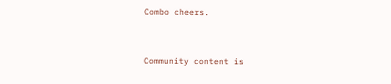Combo cheers.


Community content is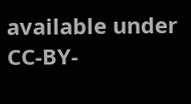available under CC-BY-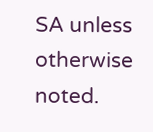SA unless otherwise noted.